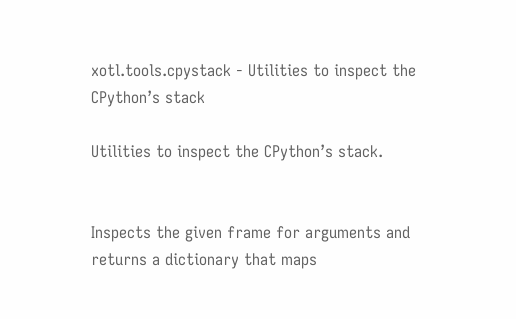xotl.tools.cpystack - Utilities to inspect the CPython’s stack

Utilities to inspect the CPython’s stack.


Inspects the given frame for arguments and returns a dictionary that maps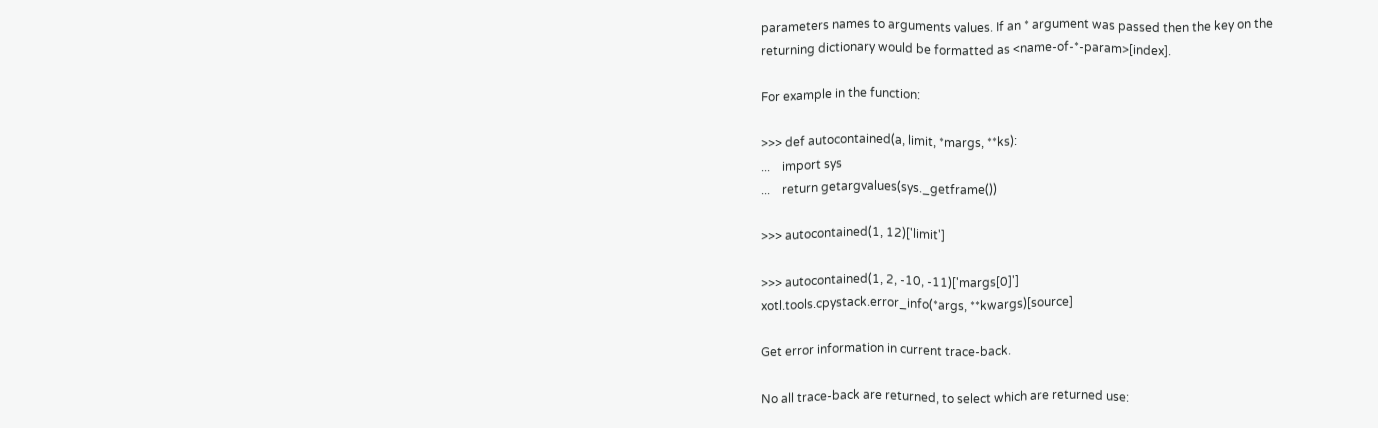parameters names to arguments values. If an * argument was passed then the key on the returning dictionary would be formatted as <name-of-*-param>[index].

For example in the function:

>>> def autocontained(a, limit, *margs, **ks):
...    import sys
...    return getargvalues(sys._getframe())

>>> autocontained(1, 12)['limit']

>>> autocontained(1, 2, -10, -11)['margs[0]']
xotl.tools.cpystack.error_info(*args, **kwargs)[source]

Get error information in current trace-back.

No all trace-back are returned, to select which are returned use: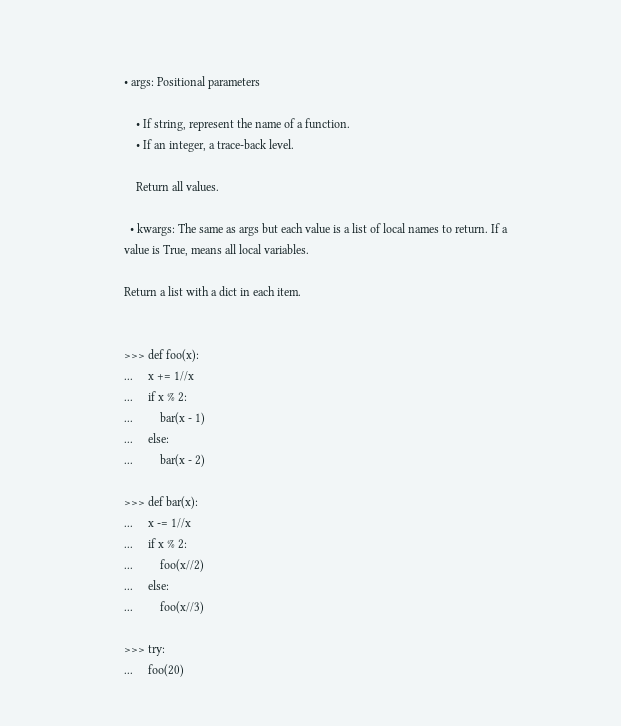• args: Positional parameters

    • If string, represent the name of a function.
    • If an integer, a trace-back level.

    Return all values.

  • kwargs: The same as args but each value is a list of local names to return. If a value is True, means all local variables.

Return a list with a dict in each item.


>>> def foo(x):
...     x += 1//x
...     if x % 2:
...         bar(x - 1)
...     else:
...         bar(x - 2)

>>> def bar(x):
...     x -= 1//x
...     if x % 2:
...         foo(x//2)
...     else:
...         foo(x//3)

>>> try:
...     foo(20)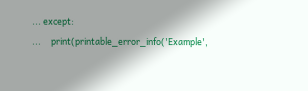... except:
...     print(printable_error_info('Example',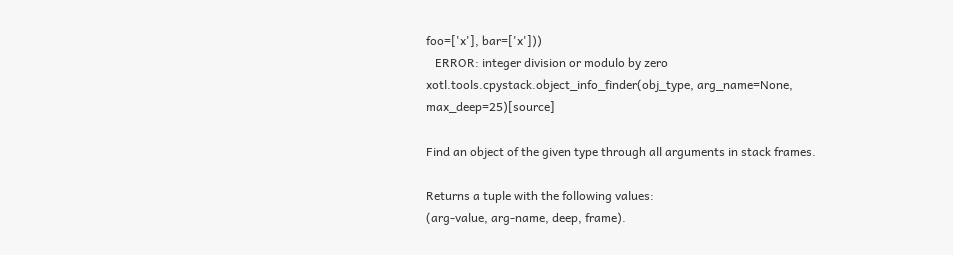foo=['x'], bar=['x']))
   ERROR: integer division or modulo by zero
xotl.tools.cpystack.object_info_finder(obj_type, arg_name=None, max_deep=25)[source]

Find an object of the given type through all arguments in stack frames.

Returns a tuple with the following values:
(arg-value, arg-name, deep, frame).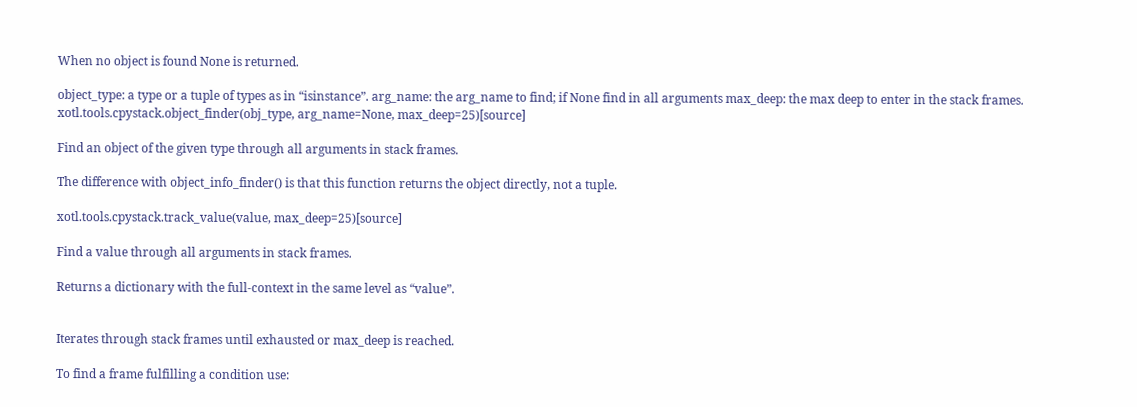When no object is found None is returned.

object_type: a type or a tuple of types as in “isinstance”. arg_name: the arg_name to find; if None find in all arguments max_deep: the max deep to enter in the stack frames.
xotl.tools.cpystack.object_finder(obj_type, arg_name=None, max_deep=25)[source]

Find an object of the given type through all arguments in stack frames.

The difference with object_info_finder() is that this function returns the object directly, not a tuple.

xotl.tools.cpystack.track_value(value, max_deep=25)[source]

Find a value through all arguments in stack frames.

Returns a dictionary with the full-context in the same level as “value”.


Iterates through stack frames until exhausted or max_deep is reached.

To find a frame fulfilling a condition use: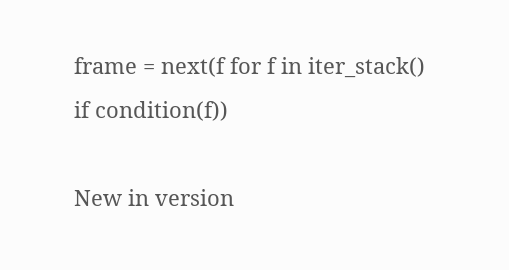frame = next(f for f in iter_stack() if condition(f))

New in version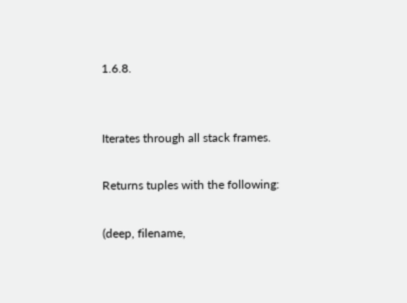1.6.8.


Iterates through all stack frames.

Returns tuples with the following:

(deep, filename,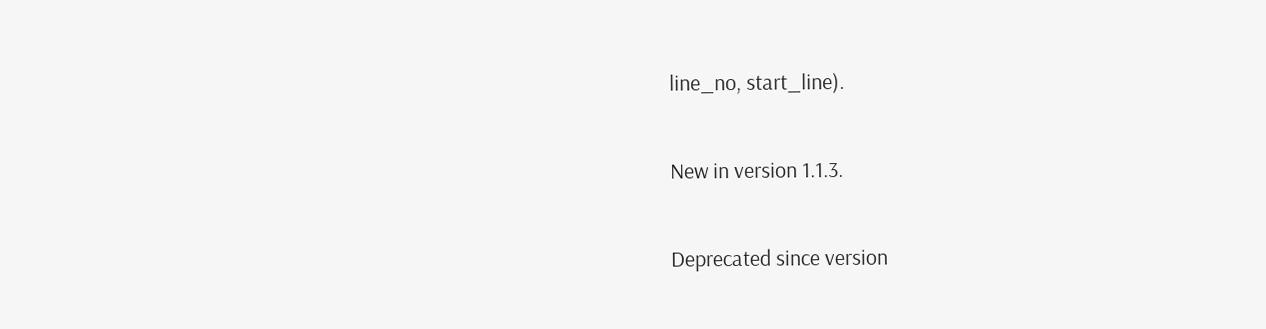line_no, start_line).

New in version 1.1.3.

Deprecated since version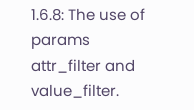1.6.8: The use of params attr_filter and value_filter.